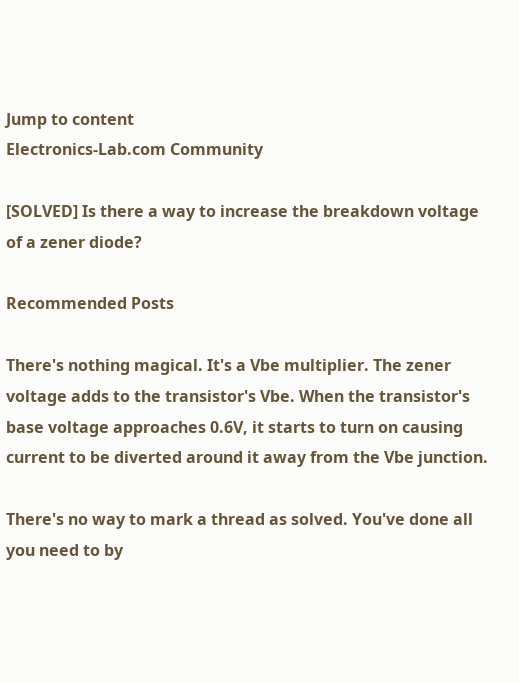Jump to content
Electronics-Lab.com Community

[SOLVED] Is there a way to increase the breakdown voltage of a zener diode?

Recommended Posts

There's nothing magical. It's a Vbe multiplier. The zener voltage adds to the transistor's Vbe. When the transistor's base voltage approaches 0.6V, it starts to turn on causing current to be diverted around it away from the Vbe junction.

There's no way to mark a thread as solved. You've done all you need to by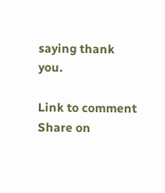saying thank you.

Link to comment
Share on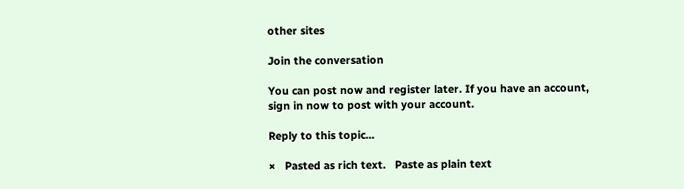other sites

Join the conversation

You can post now and register later. If you have an account, sign in now to post with your account.

Reply to this topic...

×   Pasted as rich text.   Paste as plain text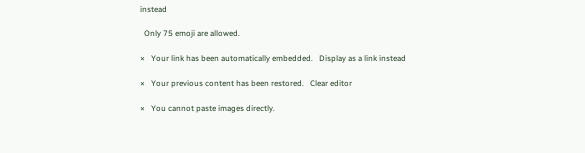instead

  Only 75 emoji are allowed.

×   Your link has been automatically embedded.   Display as a link instead

×   Your previous content has been restored.   Clear editor

×   You cannot paste images directly.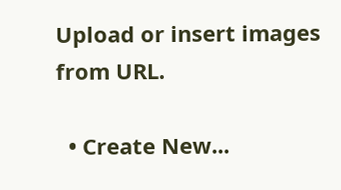Upload or insert images from URL.

  • Create New...